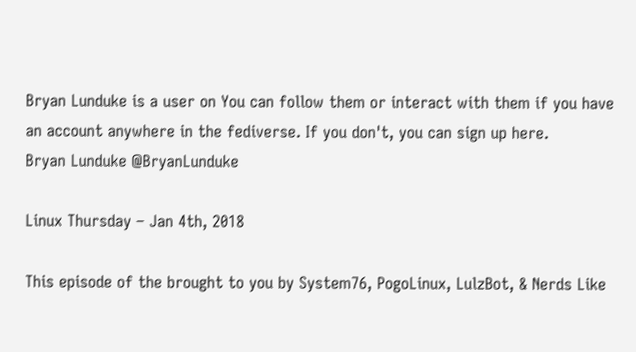Bryan Lunduke is a user on You can follow them or interact with them if you have an account anywhere in the fediverse. If you don't, you can sign up here.
Bryan Lunduke @BryanLunduke

Linux Thursday – Jan 4th, 2018

This episode of the brought to you by System76, PogoLinux, LulzBot, & Nerds Like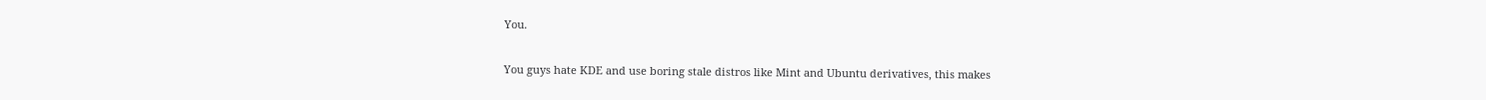You.

You guys hate KDE and use boring stale distros like Mint and Ubuntu derivatives, this makes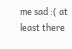me sad :( at least there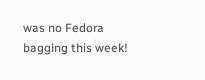was no Fedora bagging this week!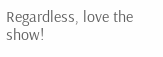Regardless, love the show!